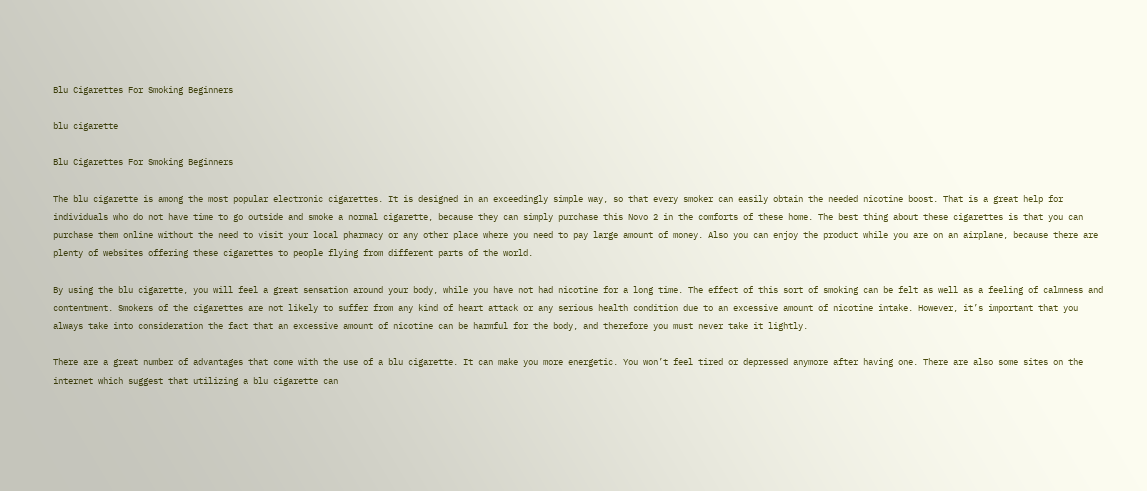Blu Cigarettes For Smoking Beginners

blu cigarette

Blu Cigarettes For Smoking Beginners

The blu cigarette is among the most popular electronic cigarettes. It is designed in an exceedingly simple way, so that every smoker can easily obtain the needed nicotine boost. That is a great help for individuals who do not have time to go outside and smoke a normal cigarette, because they can simply purchase this Novo 2 in the comforts of these home. The best thing about these cigarettes is that you can purchase them online without the need to visit your local pharmacy or any other place where you need to pay large amount of money. Also you can enjoy the product while you are on an airplane, because there are plenty of websites offering these cigarettes to people flying from different parts of the world.

By using the blu cigarette, you will feel a great sensation around your body, while you have not had nicotine for a long time. The effect of this sort of smoking can be felt as well as a feeling of calmness and contentment. Smokers of the cigarettes are not likely to suffer from any kind of heart attack or any serious health condition due to an excessive amount of nicotine intake. However, it’s important that you always take into consideration the fact that an excessive amount of nicotine can be harmful for the body, and therefore you must never take it lightly.

There are a great number of advantages that come with the use of a blu cigarette. It can make you more energetic. You won’t feel tired or depressed anymore after having one. There are also some sites on the internet which suggest that utilizing a blu cigarette can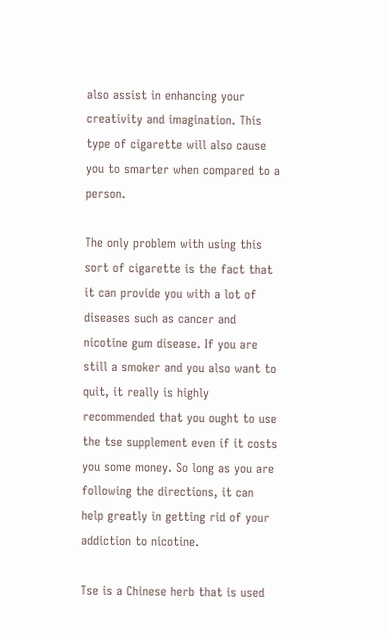also assist in enhancing your creativity and imagination. This type of cigarette will also cause you to smarter when compared to a person.

The only problem with using this sort of cigarette is the fact that it can provide you with a lot of diseases such as cancer and nicotine gum disease. If you are still a smoker and you also want to quit, it really is highly recommended that you ought to use the tse supplement even if it costs you some money. So long as you are following the directions, it can help greatly in getting rid of your addiction to nicotine.

Tse is a Chinese herb that is used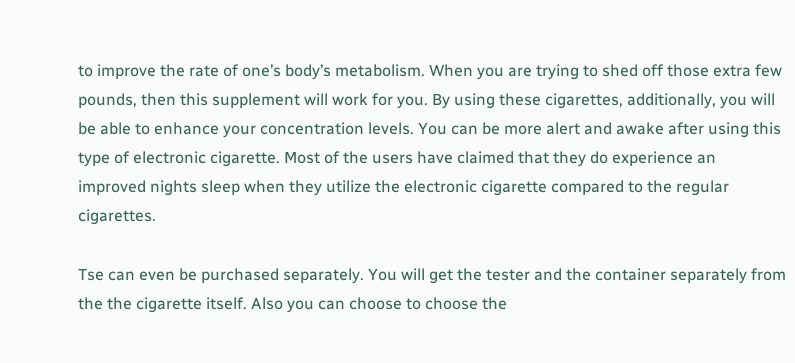to improve the rate of one’s body’s metabolism. When you are trying to shed off those extra few pounds, then this supplement will work for you. By using these cigarettes, additionally, you will be able to enhance your concentration levels. You can be more alert and awake after using this type of electronic cigarette. Most of the users have claimed that they do experience an improved nights sleep when they utilize the electronic cigarette compared to the regular cigarettes.

Tse can even be purchased separately. You will get the tester and the container separately from the the cigarette itself. Also you can choose to choose the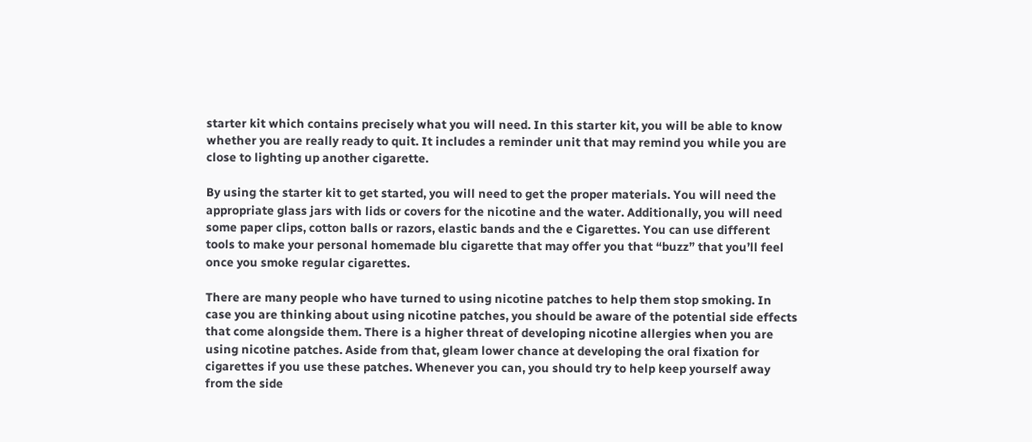starter kit which contains precisely what you will need. In this starter kit, you will be able to know whether you are really ready to quit. It includes a reminder unit that may remind you while you are close to lighting up another cigarette.

By using the starter kit to get started, you will need to get the proper materials. You will need the appropriate glass jars with lids or covers for the nicotine and the water. Additionally, you will need some paper clips, cotton balls or razors, elastic bands and the e Cigarettes. You can use different tools to make your personal homemade blu cigarette that may offer you that “buzz” that you’ll feel once you smoke regular cigarettes.

There are many people who have turned to using nicotine patches to help them stop smoking. In case you are thinking about using nicotine patches, you should be aware of the potential side effects that come alongside them. There is a higher threat of developing nicotine allergies when you are using nicotine patches. Aside from that, gleam lower chance at developing the oral fixation for cigarettes if you use these patches. Whenever you can, you should try to help keep yourself away from the side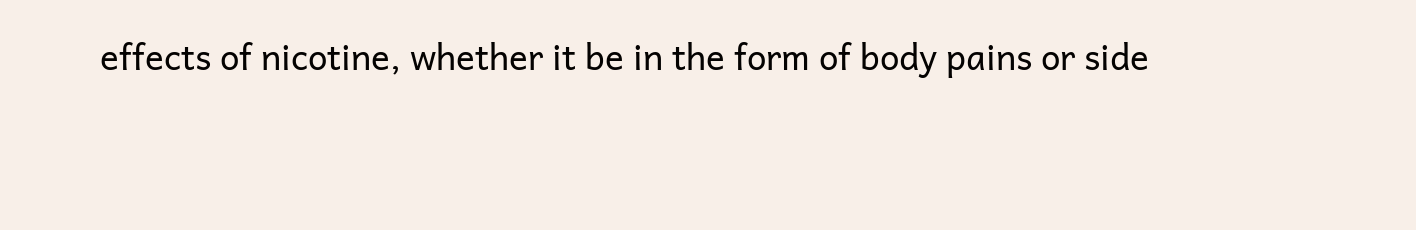effects of nicotine, whether it be in the form of body pains or side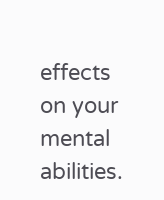effects on your mental abilities.